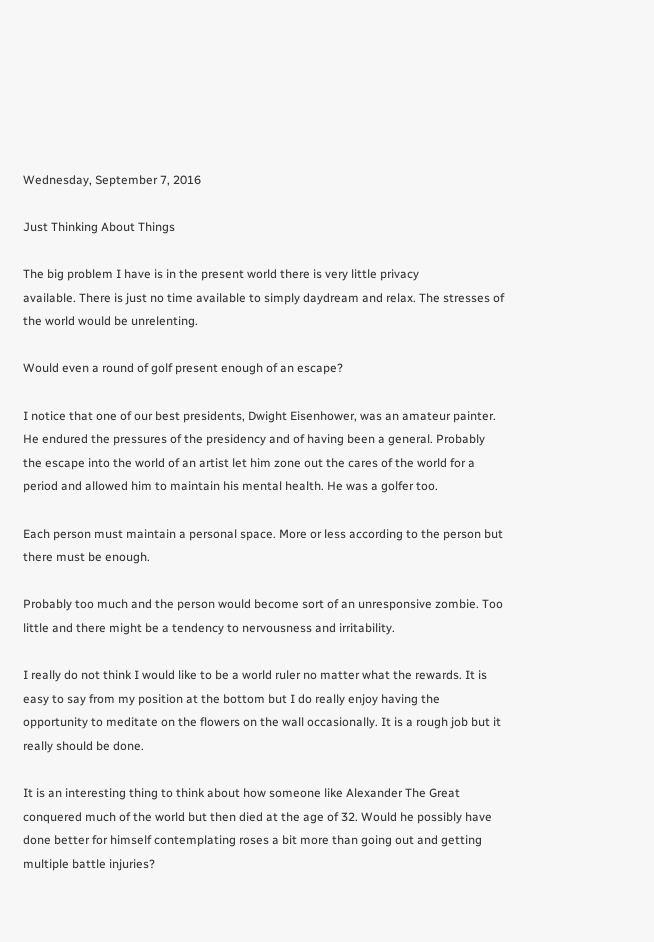Wednesday, September 7, 2016

Just Thinking About Things

The big problem I have is in the present world there is very little privacy
available. There is just no time available to simply daydream and relax. The stresses of the world would be unrelenting.

Would even a round of golf present enough of an escape?

I notice that one of our best presidents, Dwight Eisenhower, was an amateur painter. He endured the pressures of the presidency and of having been a general. Probably the escape into the world of an artist let him zone out the cares of the world for a period and allowed him to maintain his mental health. He was a golfer too.

Each person must maintain a personal space. More or less according to the person but there must be enough.

Probably too much and the person would become sort of an unresponsive zombie. Too little and there might be a tendency to nervousness and irritability.

I really do not think I would like to be a world ruler no matter what the rewards. It is easy to say from my position at the bottom but I do really enjoy having the opportunity to meditate on the flowers on the wall occasionally. It is a rough job but it really should be done.

It is an interesting thing to think about how someone like Alexander The Great conquered much of the world but then died at the age of 32. Would he possibly have done better for himself contemplating roses a bit more than going out and getting multiple battle injuries?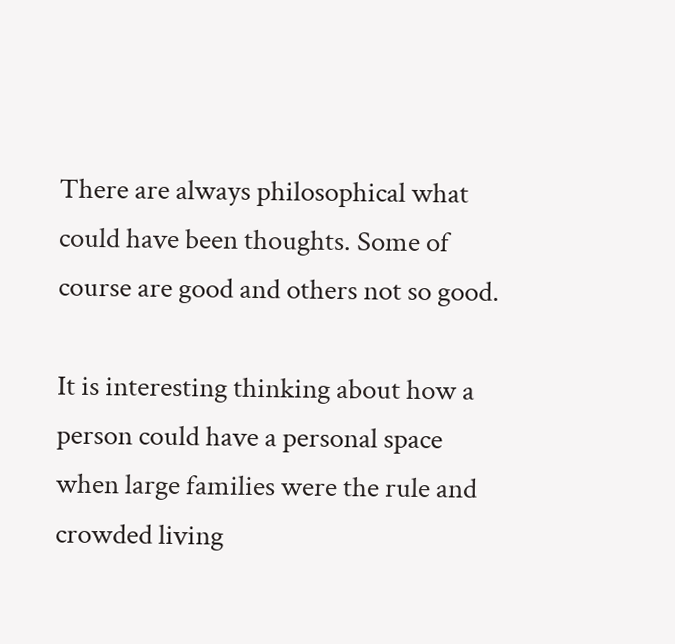There are always philosophical what could have been thoughts. Some of course are good and others not so good.

It is interesting thinking about how a person could have a personal space when large families were the rule and crowded living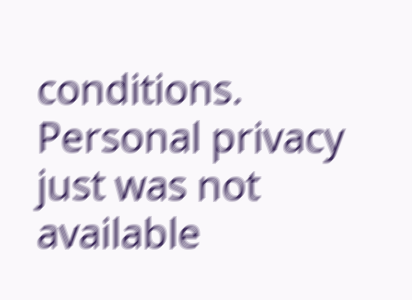conditions. Personal privacy just was not available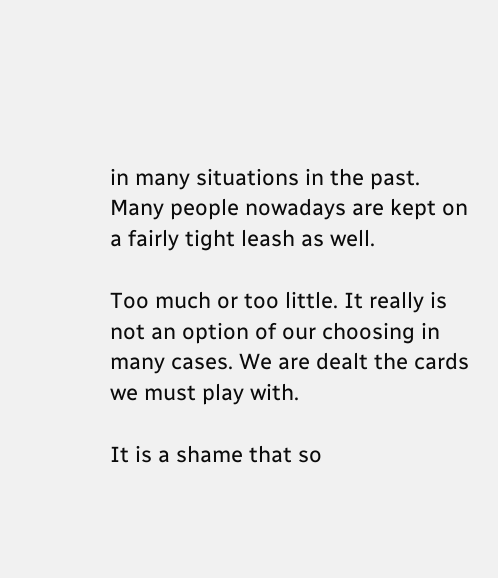in many situations in the past. Many people nowadays are kept on a fairly tight leash as well.

Too much or too little. It really is not an option of our choosing in many cases. We are dealt the cards we must play with.

It is a shame that so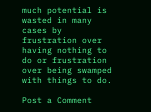much potential is wasted in many cases by frustration over having nothing to do or frustration over being swamped with things to do.

Post a Comment